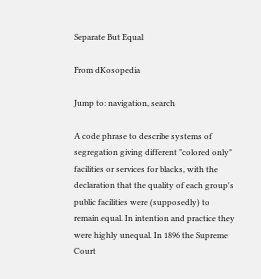Separate But Equal

From dKosopedia

Jump to: navigation, search

A code phrase to describe systems of segregation giving different "colored only" facilities or services for blacks, with the declaration that the quality of each group's public facilities were (supposedly) to remain equal. In intention and practice they were highly unequal. In 1896 the Supreme Court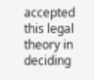accepted this legal theory in deciding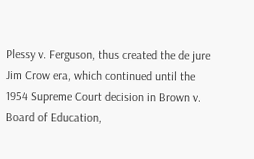Plessy v. Ferguson, thus created the de jure Jim Crow era, which continued until the 1954 Supreme Court decision in Brown v. Board of Education,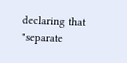declaring that "separate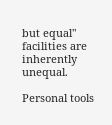but equal" facilities are inherently unequal.

Personal tools